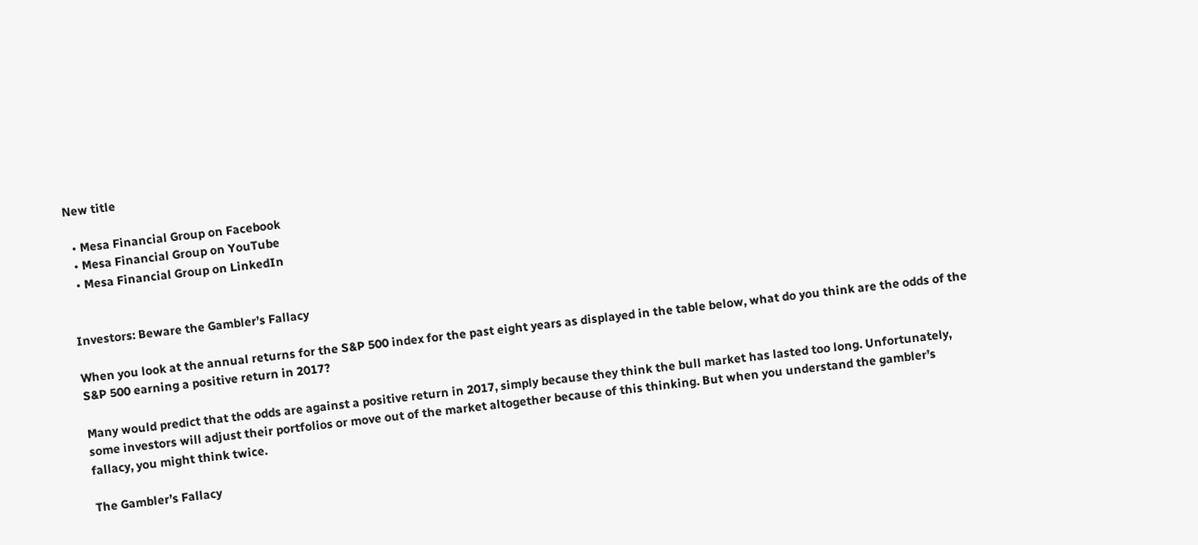New title

  • Mesa Financial Group on Facebook
  • Mesa Financial Group on YouTube
  • Mesa Financial Group on LinkedIn


Investors: Beware the Gambler’s Fallacy

When you look at the annual returns for the S&P 500 index for the past eight years as displayed in the table below, what do you think are the odds of the S&P 500 earning a positive return in 2017?

Many would predict that the odds are against a positive return in 2017, simply because they think the bull market has lasted too long. Unfortunately, some investors will adjust their portfolios or move out of the market altogether because of this thinking. But when you understand the gambler’s fallacy, you might think twice.

The Gambler’s Fallacy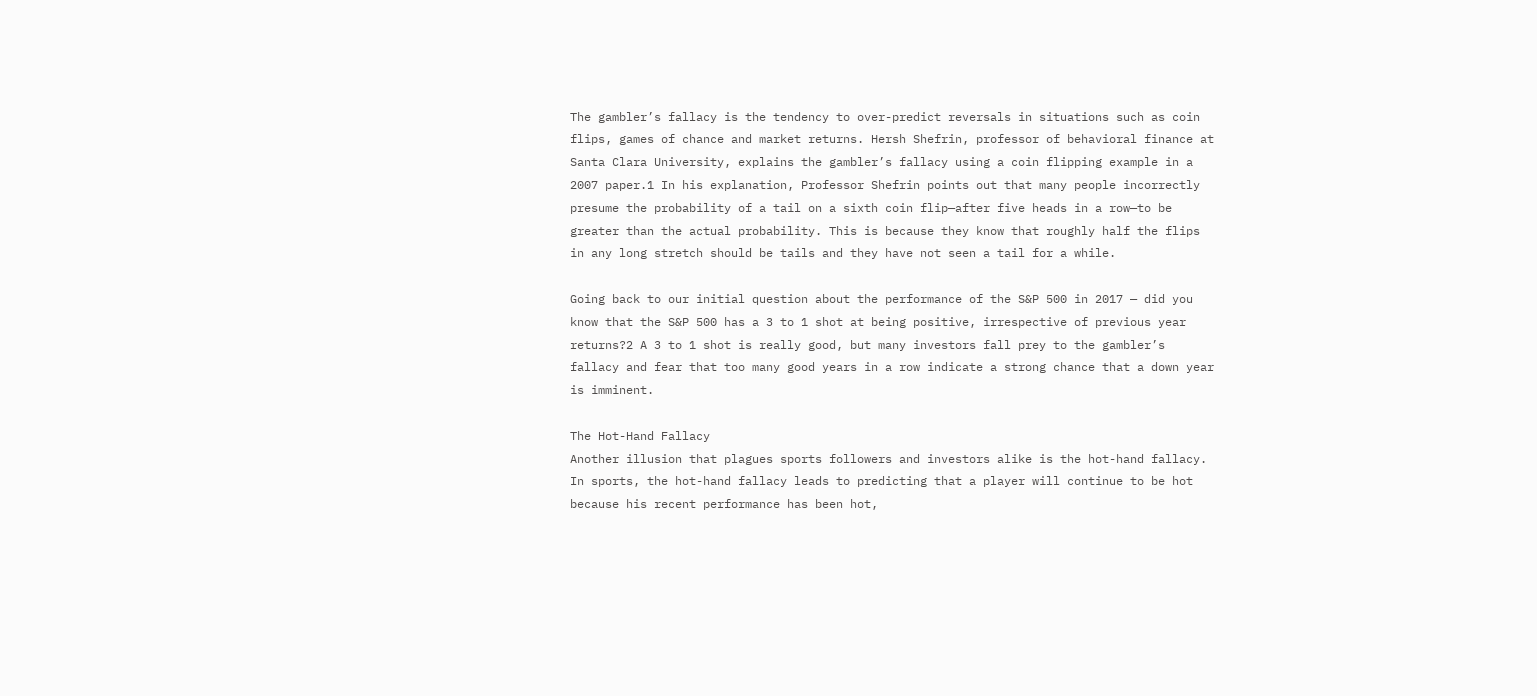The gambler’s fallacy is the tendency to over-predict reversals in situations such as coin flips, games of chance and market returns. Hersh Shefrin, professor of behavioral finance at Santa Clara University, explains the gambler’s fallacy using a coin flipping example in a 2007 paper.1 In his explanation, Professor Shefrin points out that many people incorrectly presume the probability of a tail on a sixth coin flip—after five heads in a row—to be greater than the actual probability. This is because they know that roughly half the flips in any long stretch should be tails and they have not seen a tail for a while.

Going back to our initial question about the performance of the S&P 500 in 2017 — did you know that the S&P 500 has a 3 to 1 shot at being positive, irrespective of previous year returns?2 A 3 to 1 shot is really good, but many investors fall prey to the gambler’s fallacy and fear that too many good years in a row indicate a strong chance that a down year is imminent.

The Hot-Hand Fallacy
Another illusion that plagues sports followers and investors alike is the hot-hand fallacy. In sports, the hot-hand fallacy leads to predicting that a player will continue to be hot because his recent performance has been hot,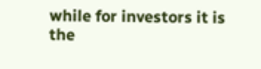while for investors it is the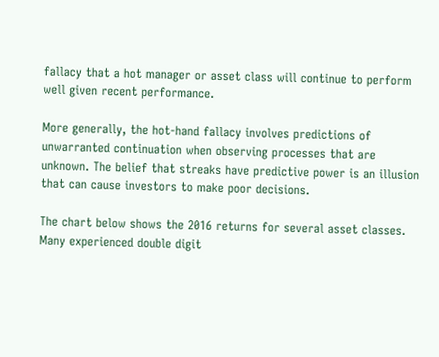fallacy that a hot manager or asset class will continue to perform well given recent performance.

More generally, the hot-hand fallacy involves predictions of unwarranted continuation when observing processes that are unknown. The belief that streaks have predictive power is an illusion that can cause investors to make poor decisions.

The chart below shows the 2016 returns for several asset classes. Many experienced double digit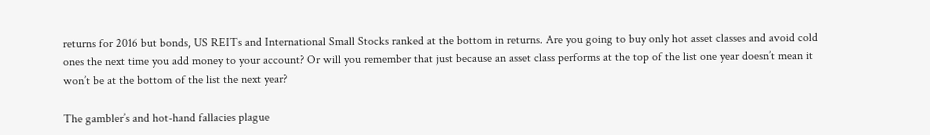returns for 2016 but bonds, US REITs and International Small Stocks ranked at the bottom in returns. Are you going to buy only hot asset classes and avoid cold ones the next time you add money to your account? Or will you remember that just because an asset class performs at the top of the list one year doesn’t mean it won’t be at the bottom of the list the next year?

The gambler’s and hot-hand fallacies plague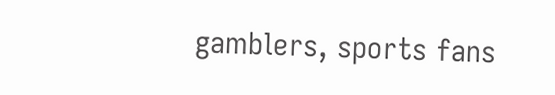gamblers, sports fans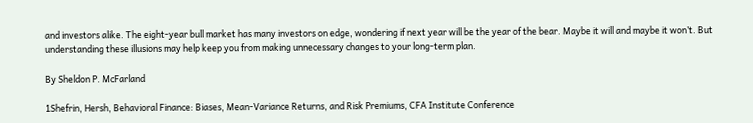and investors alike. The eight-year bull market has many investors on edge, wondering if next year will be the year of the bear. Maybe it will and maybe it won’t. But understanding these illusions may help keep you from making unnecessary changes to your long-term plan.

By Sheldon P. McFarland

1Shefrin, Hersh, Behavioral Finance: Biases, Mean-Variance Returns, and Risk Premiums, CFA Institute Conference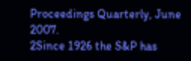Proceedings Quarterly, June 2007.
2Since 1926 the S&P has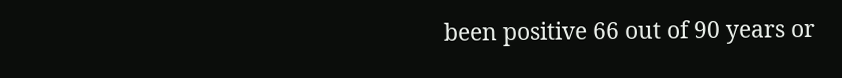been positive 66 out of 90 years or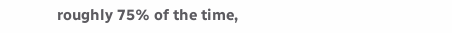roughly 75% of the time,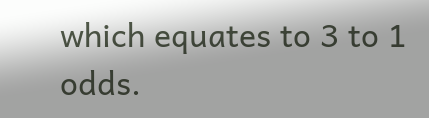which equates to 3 to 1 odds.